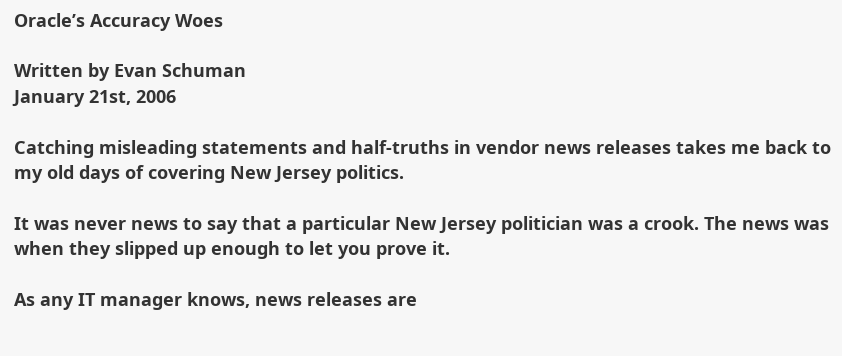Oracle’s Accuracy Woes

Written by Evan Schuman
January 21st, 2006

Catching misleading statements and half-truths in vendor news releases takes me back to my old days of covering New Jersey politics.

It was never news to say that a particular New Jersey politician was a crook. The news was when they slipped up enough to let you prove it.

As any IT manager knows, news releases are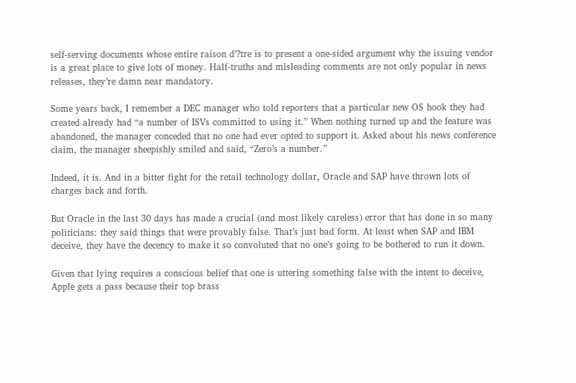self-serving documents whose entire raison d’?tre is to present a one-sided argument why the issuing vendor is a great place to give lots of money. Half-truths and misleading comments are not only popular in news releases, they’re damn near mandatory.

Some years back, I remember a DEC manager who told reporters that a particular new OS hook they had created already had “a number of ISVs committed to using it.” When nothing turned up and the feature was abandoned, the manager conceded that no one had ever opted to support it. Asked about his news conference claim, the manager sheepishly smiled and said, “Zero’s a number.”

Indeed, it is. And in a bitter fight for the retail technology dollar, Oracle and SAP have thrown lots of charges back and forth.

But Oracle in the last 30 days has made a crucial (and most likely careless) error that has done in so many politicians: they said things that were provably false. That’s just bad form. At least when SAP and IBM deceive, they have the decency to make it so convoluted that no one’s going to be bothered to run it down.

Given that lying requires a conscious belief that one is uttering something false with the intent to deceive, Apple gets a pass because their top brass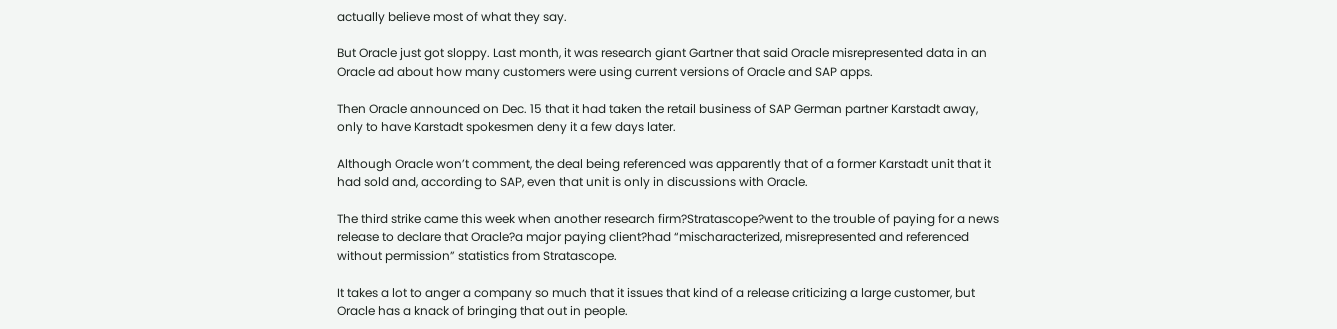actually believe most of what they say.

But Oracle just got sloppy. Last month, it was research giant Gartner that said Oracle misrepresented data in an Oracle ad about how many customers were using current versions of Oracle and SAP apps.

Then Oracle announced on Dec. 15 that it had taken the retail business of SAP German partner Karstadt away, only to have Karstadt spokesmen deny it a few days later.

Although Oracle won’t comment, the deal being referenced was apparently that of a former Karstadt unit that it had sold and, according to SAP, even that unit is only in discussions with Oracle.

The third strike came this week when another research firm?Stratascope?went to the trouble of paying for a news release to declare that Oracle?a major paying client?had “mischaracterized, misrepresented and referenced without permission” statistics from Stratascope.

It takes a lot to anger a company so much that it issues that kind of a release criticizing a large customer, but Oracle has a knack of bringing that out in people.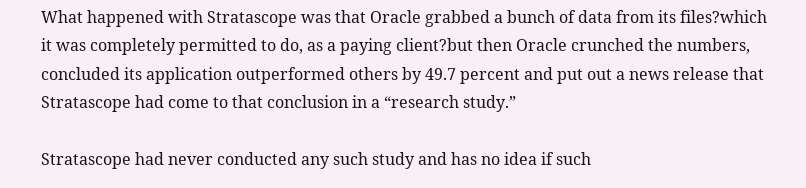What happened with Stratascope was that Oracle grabbed a bunch of data from its files?which it was completely permitted to do, as a paying client?but then Oracle crunched the numbers, concluded its application outperformed others by 49.7 percent and put out a news release that Stratascope had come to that conclusion in a “research study.”

Stratascope had never conducted any such study and has no idea if such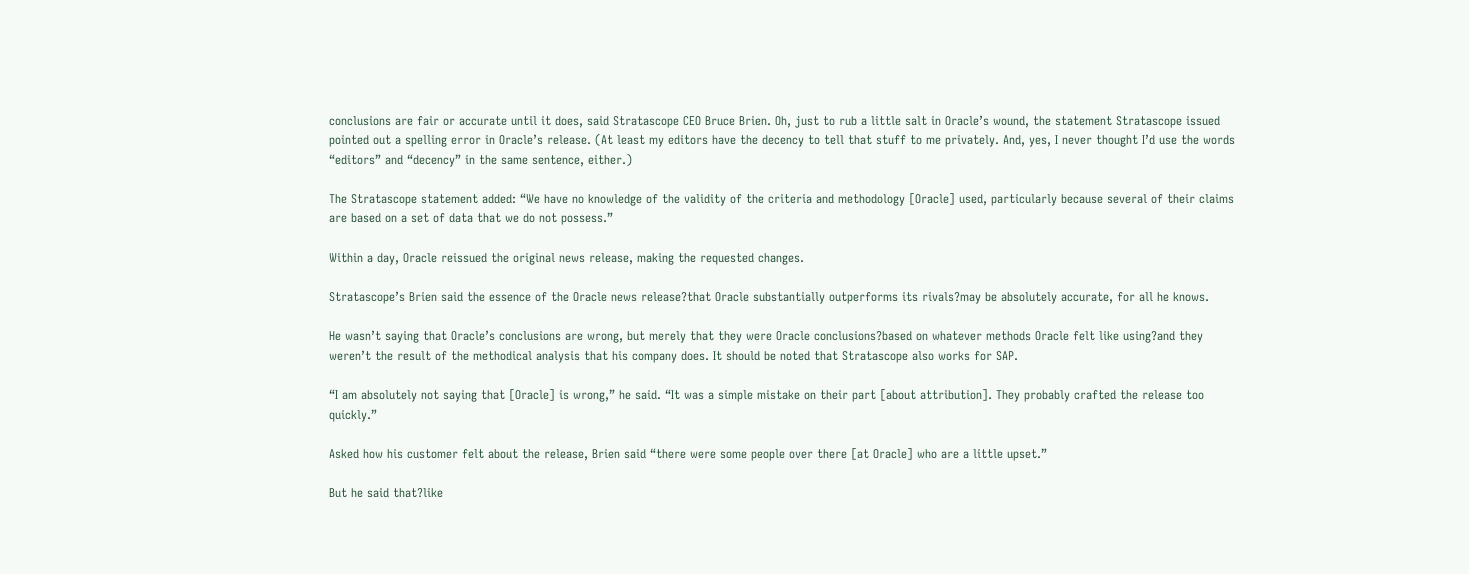conclusions are fair or accurate until it does, said Stratascope CEO Bruce Brien. Oh, just to rub a little salt in Oracle’s wound, the statement Stratascope issued pointed out a spelling error in Oracle’s release. (At least my editors have the decency to tell that stuff to me privately. And, yes, I never thought I’d use the words “editors” and “decency” in the same sentence, either.)

The Stratascope statement added: “We have no knowledge of the validity of the criteria and methodology [Oracle] used, particularly because several of their claims are based on a set of data that we do not possess.”

Within a day, Oracle reissued the original news release, making the requested changes.

Stratascope’s Brien said the essence of the Oracle news release?that Oracle substantially outperforms its rivals?may be absolutely accurate, for all he knows.

He wasn’t saying that Oracle’s conclusions are wrong, but merely that they were Oracle conclusions?based on whatever methods Oracle felt like using?and they weren’t the result of the methodical analysis that his company does. It should be noted that Stratascope also works for SAP.

“I am absolutely not saying that [Oracle] is wrong,” he said. “It was a simple mistake on their part [about attribution]. They probably crafted the release too quickly.”

Asked how his customer felt about the release, Brien said “there were some people over there [at Oracle] who are a little upset.”

But he said that?like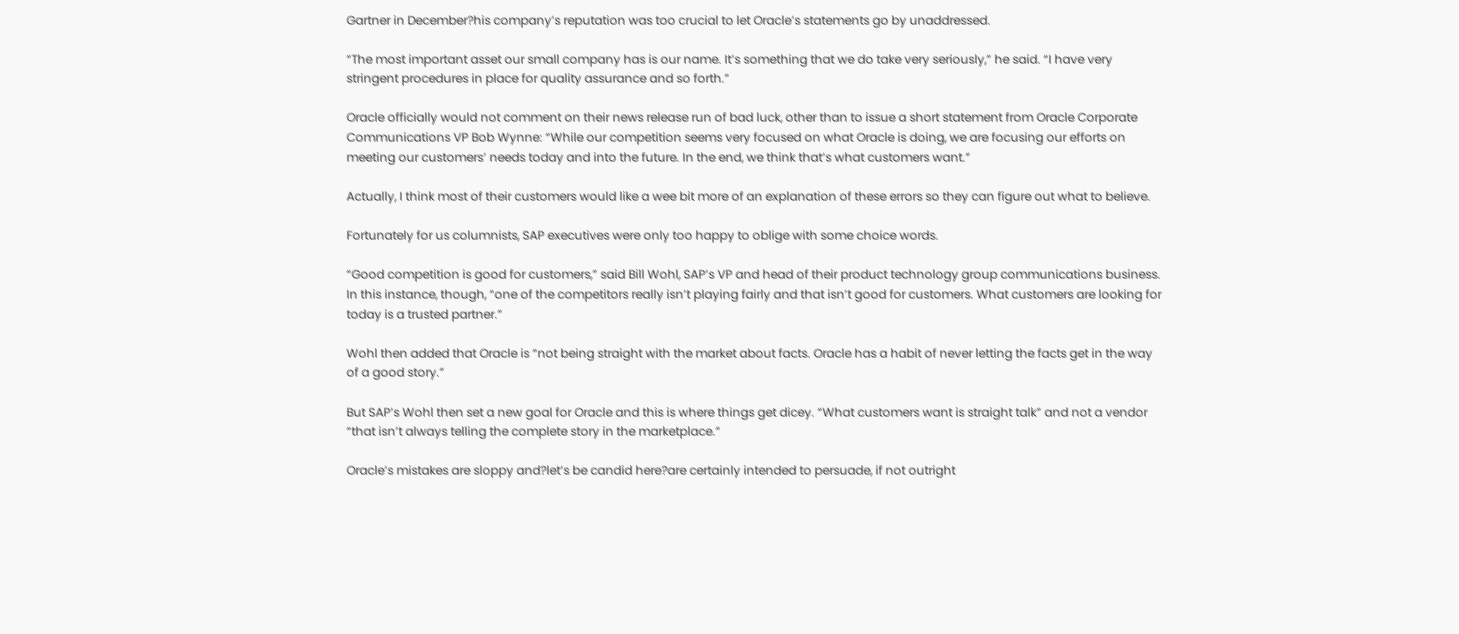Gartner in December?his company’s reputation was too crucial to let Oracle’s statements go by unaddressed.

“The most important asset our small company has is our name. It’s something that we do take very seriously,” he said. “I have very stringent procedures in place for quality assurance and so forth.”

Oracle officially would not comment on their news release run of bad luck, other than to issue a short statement from Oracle Corporate Communications VP Bob Wynne: “While our competition seems very focused on what Oracle is doing, we are focusing our efforts on meeting our customers’ needs today and into the future. In the end, we think that’s what customers want.”

Actually, I think most of their customers would like a wee bit more of an explanation of these errors so they can figure out what to believe.

Fortunately for us columnists, SAP executives were only too happy to oblige with some choice words.

“Good competition is good for customers,” said Bill Wohl, SAP’s VP and head of their product technology group communications business. In this instance, though, “one of the competitors really isn’t playing fairly and that isn’t good for customers. What customers are looking for today is a trusted partner.”

Wohl then added that Oracle is “not being straight with the market about facts. Oracle has a habit of never letting the facts get in the way of a good story.”

But SAP’s Wohl then set a new goal for Oracle and this is where things get dicey. “What customers want is straight talk” and not a vendor “that isn’t always telling the complete story in the marketplace.”

Oracle’s mistakes are sloppy and?let’s be candid here?are certainly intended to persuade, if not outright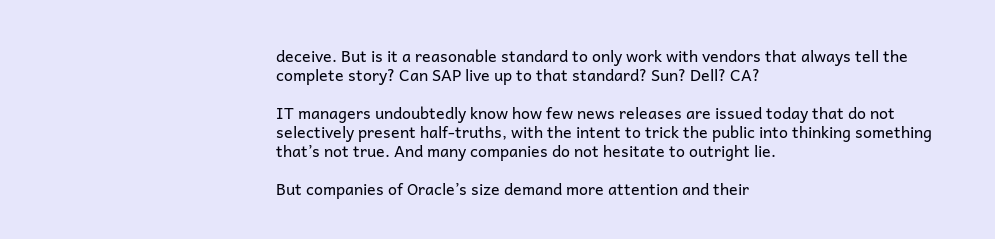deceive. But is it a reasonable standard to only work with vendors that always tell the complete story? Can SAP live up to that standard? Sun? Dell? CA?

IT managers undoubtedly know how few news releases are issued today that do not selectively present half-truths, with the intent to trick the public into thinking something that’s not true. And many companies do not hesitate to outright lie.

But companies of Oracle’s size demand more attention and their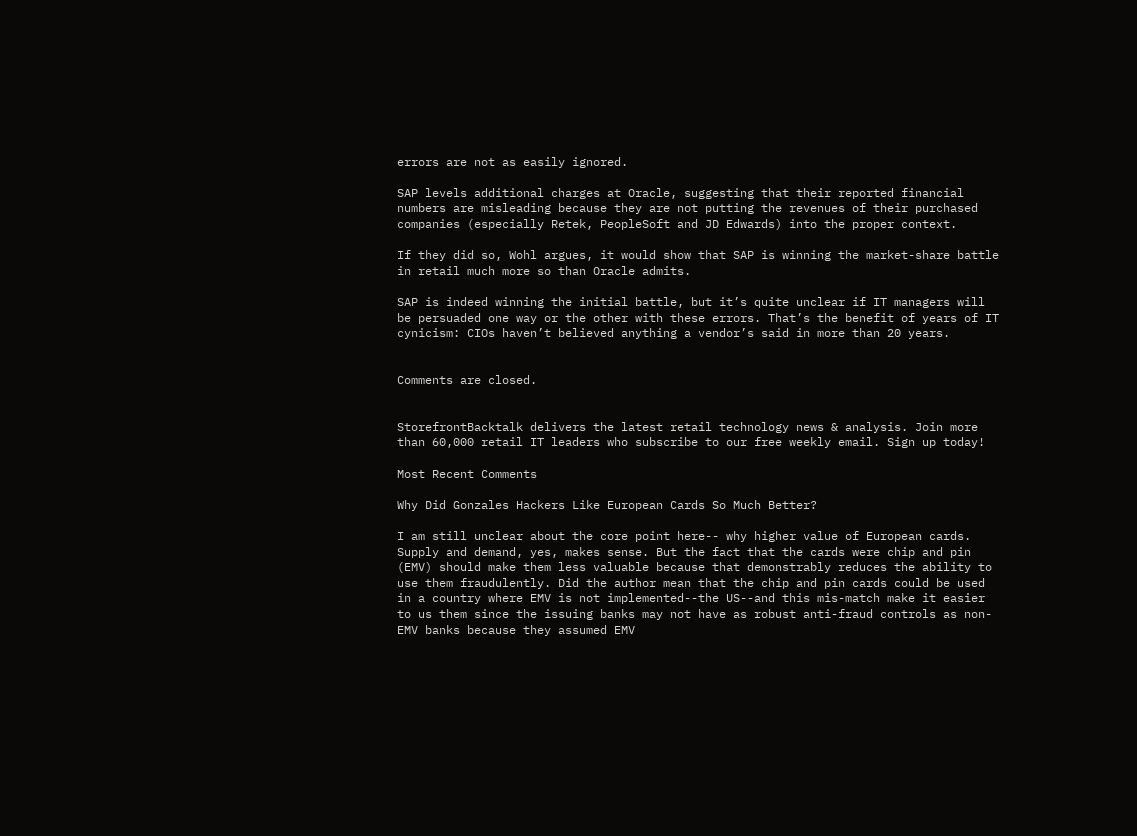errors are not as easily ignored.

SAP levels additional charges at Oracle, suggesting that their reported financial numbers are misleading because they are not putting the revenues of their purchased companies (especially Retek, PeopleSoft and JD Edwards) into the proper context.

If they did so, Wohl argues, it would show that SAP is winning the market-share battle in retail much more so than Oracle admits.

SAP is indeed winning the initial battle, but it’s quite unclear if IT managers will be persuaded one way or the other with these errors. That’s the benefit of years of IT cynicism: CIOs haven’t believed anything a vendor’s said in more than 20 years.


Comments are closed.


StorefrontBacktalk delivers the latest retail technology news & analysis. Join more than 60,000 retail IT leaders who subscribe to our free weekly email. Sign up today!

Most Recent Comments

Why Did Gonzales Hackers Like European Cards So Much Better?

I am still unclear about the core point here-- why higher value of European cards. Supply and demand, yes, makes sense. But the fact that the cards were chip and pin (EMV) should make them less valuable because that demonstrably reduces the ability to use them fraudulently. Did the author mean that the chip and pin cards could be used in a country where EMV is not implemented--the US--and this mis-match make it easier to us them since the issuing banks may not have as robust anti-fraud controls as non-EMV banks because they assumed EMV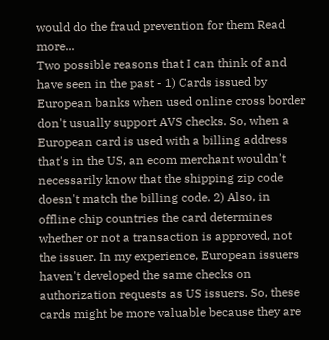would do the fraud prevention for them Read more...
Two possible reasons that I can think of and have seen in the past - 1) Cards issued by European banks when used online cross border don't usually support AVS checks. So, when a European card is used with a billing address that's in the US, an ecom merchant wouldn't necessarily know that the shipping zip code doesn't match the billing code. 2) Also, in offline chip countries the card determines whether or not a transaction is approved, not the issuer. In my experience, European issuers haven't developed the same checks on authorization requests as US issuers. So, these cards might be more valuable because they are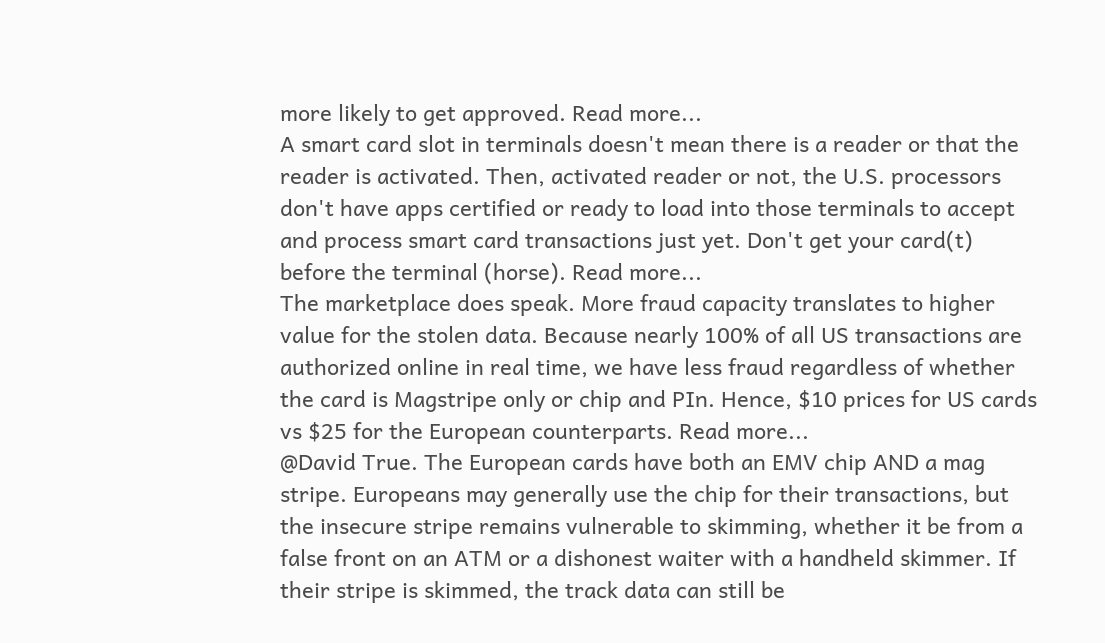more likely to get approved. Read more...
A smart card slot in terminals doesn't mean there is a reader or that the reader is activated. Then, activated reader or not, the U.S. processors don't have apps certified or ready to load into those terminals to accept and process smart card transactions just yet. Don't get your card(t) before the terminal (horse). Read more...
The marketplace does speak. More fraud capacity translates to higher value for the stolen data. Because nearly 100% of all US transactions are authorized online in real time, we have less fraud regardless of whether the card is Magstripe only or chip and PIn. Hence, $10 prices for US cards vs $25 for the European counterparts. Read more...
@David True. The European cards have both an EMV chip AND a mag stripe. Europeans may generally use the chip for their transactions, but the insecure stripe remains vulnerable to skimming, whether it be from a false front on an ATM or a dishonest waiter with a handheld skimmer. If their stripe is skimmed, the track data can still be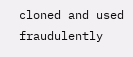cloned and used fraudulently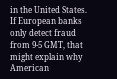in the United States. If European banks only detect fraud from 9-5 GMT, that might explain why American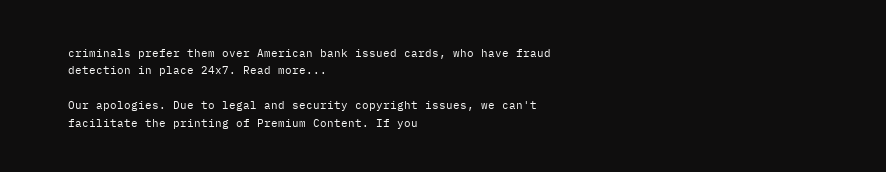criminals prefer them over American bank issued cards, who have fraud detection in place 24x7. Read more...

Our apologies. Due to legal and security copyright issues, we can't facilitate the printing of Premium Content. If you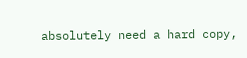absolutely need a hard copy,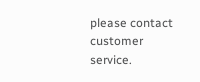please contact customer service.